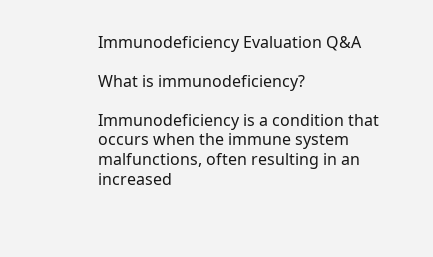Immunodeficiency Evaluation Q&A

What is immunodeficiency?

Immunodeficiency is a condition that occurs when the immune system malfunctions, often resulting in an increased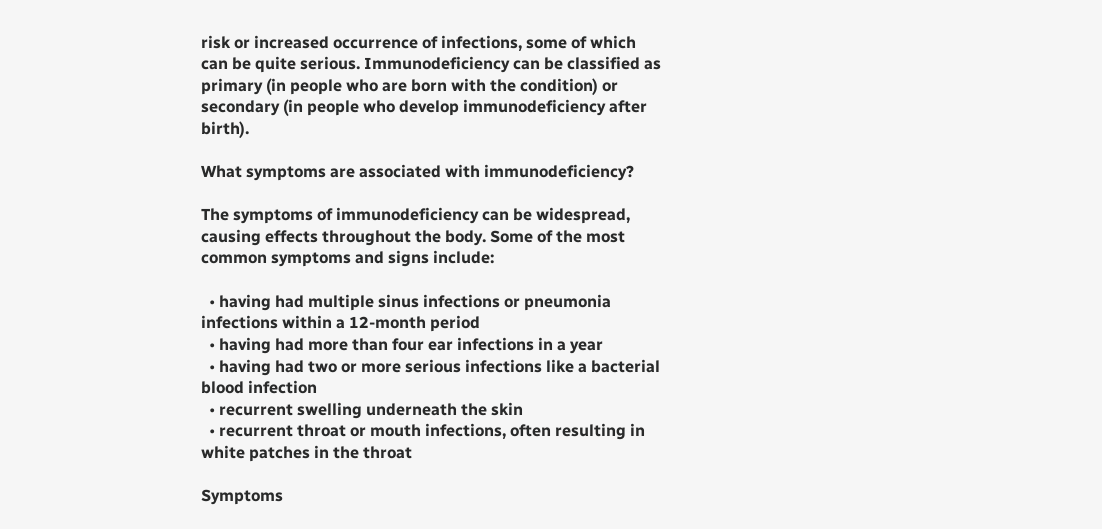risk or increased occurrence of infections, some of which can be quite serious. Immunodeficiency can be classified as primary (in people who are born with the condition) or secondary (in people who develop immunodeficiency after birth).

What symptoms are associated with immunodeficiency?

The symptoms of immunodeficiency can be widespread, causing effects throughout the body. Some of the most common symptoms and signs include:

  • having had multiple sinus infections or pneumonia infections within a 12-month period
  • having had more than four ear infections in a year
  • having had two or more serious infections like a bacterial blood infection
  • recurrent swelling underneath the skin
  • recurrent throat or mouth infections, often resulting in white patches in the throat

Symptoms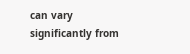can vary significantly from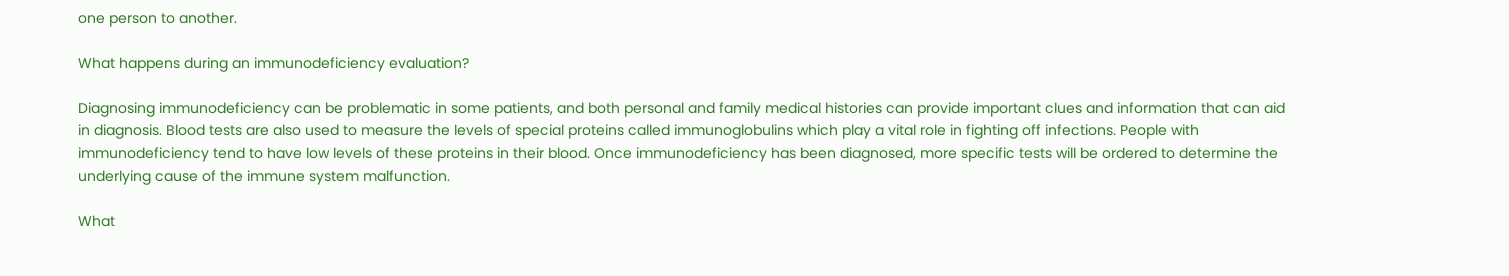one person to another.

What happens during an immunodeficiency evaluation?

Diagnosing immunodeficiency can be problematic in some patients, and both personal and family medical histories can provide important clues and information that can aid in diagnosis. Blood tests are also used to measure the levels of special proteins called immunoglobulins which play a vital role in fighting off infections. People with immunodeficiency tend to have low levels of these proteins in their blood. Once immunodeficiency has been diagnosed, more specific tests will be ordered to determine the underlying cause of the immune system malfunction.

What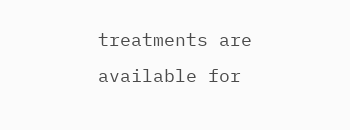treatments are available for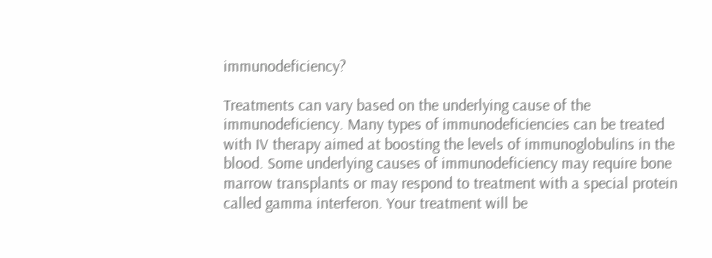immunodeficiency?

Treatments can vary based on the underlying cause of the immunodeficiency. Many types of immunodeficiencies can be treated with IV therapy aimed at boosting the levels of immunoglobulins in the blood. Some underlying causes of immunodeficiency may require bone marrow transplants or may respond to treatment with a special protein called gamma interferon. Your treatment will be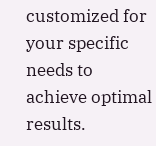customized for your specific needs to achieve optimal results.